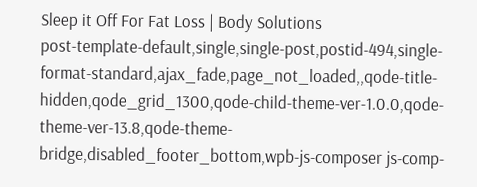Sleep it Off For Fat Loss | Body Solutions
post-template-default,single,single-post,postid-494,single-format-standard,ajax_fade,page_not_loaded,,qode-title-hidden,qode_grid_1300,qode-child-theme-ver-1.0.0,qode-theme-ver-13.8,qode-theme-bridge,disabled_footer_bottom,wpb-js-composer js-comp-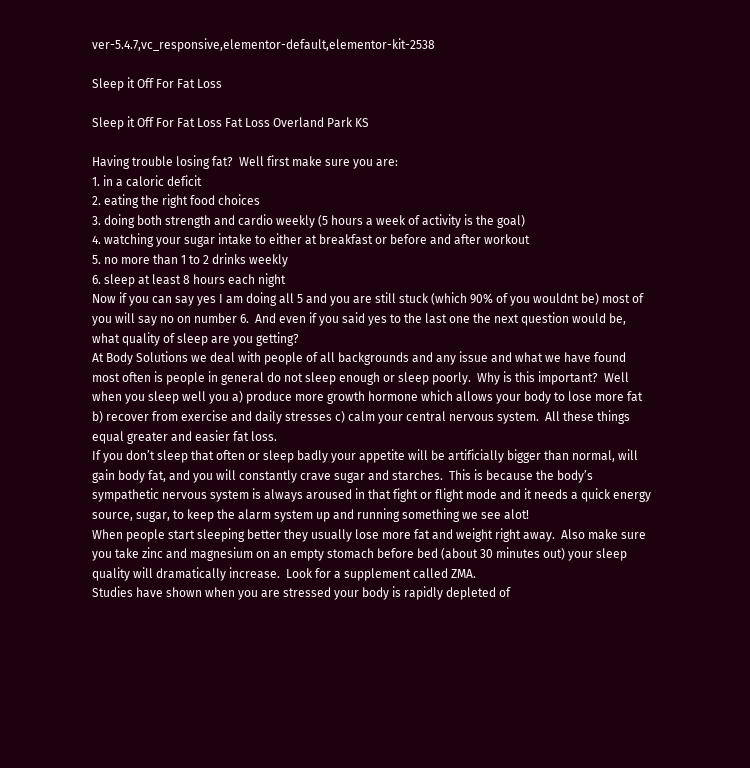ver-5.4.7,vc_responsive,elementor-default,elementor-kit-2538

Sleep it Off For Fat Loss

Sleep it Off For Fat Loss Fat Loss Overland Park KS

Having trouble losing fat?  Well first make sure you are:
1. in a caloric deficit
2. eating the right food choices
3. doing both strength and cardio weekly (5 hours a week of activity is the goal)
4. watching your sugar intake to either at breakfast or before and after workout
5. no more than 1 to 2 drinks weekly
6. sleep at least 8 hours each night
Now if you can say yes I am doing all 5 and you are still stuck (which 90% of you wouldnt be) most of you will say no on number 6.  And even if you said yes to the last one the next question would be, what quality of sleep are you getting?
At Body Solutions we deal with people of all backgrounds and any issue and what we have found most often is people in general do not sleep enough or sleep poorly.  Why is this important?  Well when you sleep well you a) produce more growth hormone which allows your body to lose more fat b) recover from exercise and daily stresses c) calm your central nervous system.  All these things equal greater and easier fat loss.
If you don’t sleep that often or sleep badly your appetite will be artificially bigger than normal, will gain body fat, and you will constantly crave sugar and starches.  This is because the body’s sympathetic nervous system is always aroused in that fight or flight mode and it needs a quick energy source, sugar, to keep the alarm system up and running something we see alot!
When people start sleeping better they usually lose more fat and weight right away.  Also make sure you take zinc and magnesium on an empty stomach before bed (about 30 minutes out) your sleep quality will dramatically increase.  Look for a supplement called ZMA.
Studies have shown when you are stressed your body is rapidly depleted of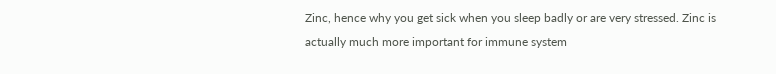Zinc, hence why you get sick when you sleep badly or are very stressed. Zinc is actually much more important for immune system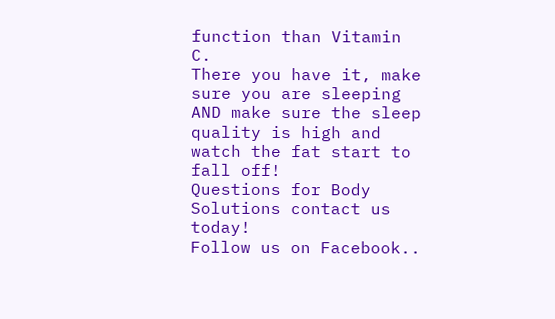function than Vitamin C.
There you have it, make sure you are sleeping AND make sure the sleep quality is high and watch the fat start to fall off!
Questions for Body Solutions contact us today!
Follow us on Facebook..